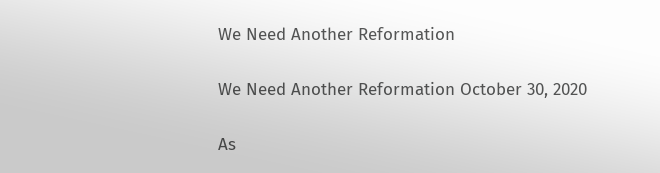We Need Another Reformation

We Need Another Reformation October 30, 2020

As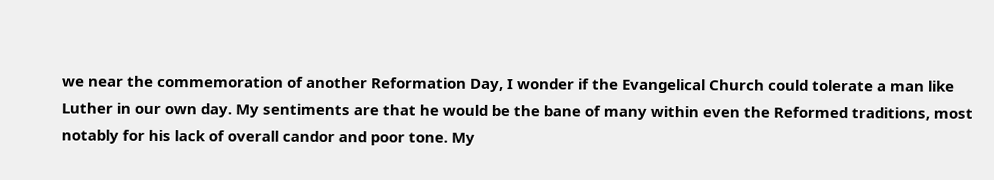we near the commemoration of another Reformation Day, I wonder if the Evangelical Church could tolerate a man like Luther in our own day. My sentiments are that he would be the bane of many within even the Reformed traditions, most notably for his lack of overall candor and poor tone. My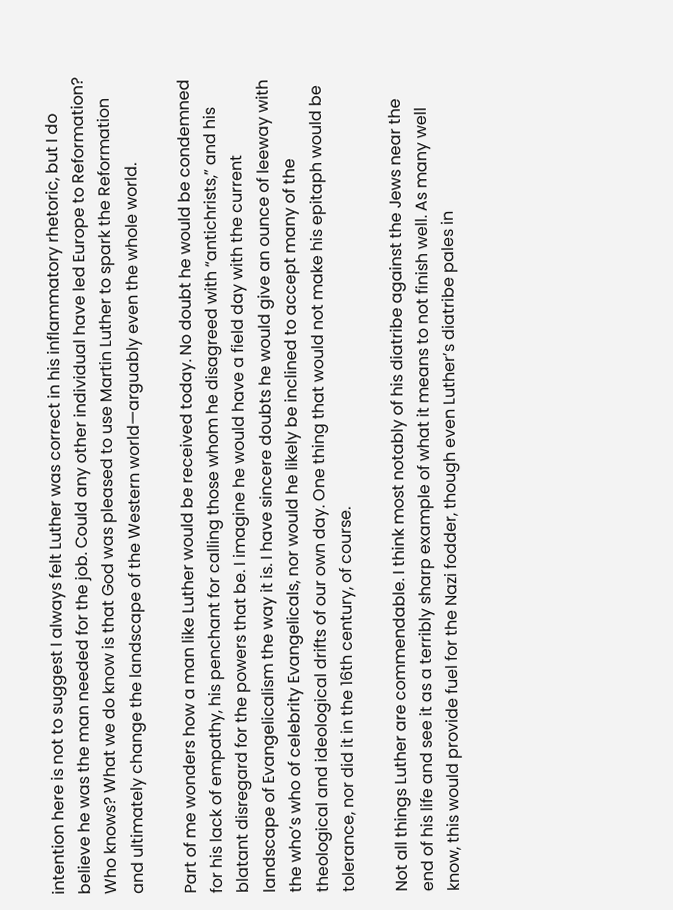intention here is not to suggest I always felt Luther was correct in his inflammatory rhetoric, but I do believe he was the man needed for the job. Could any other individual have led Europe to Reformation? Who knows? What we do know is that God was pleased to use Martin Luther to spark the Reformation and ultimately change the landscape of the Western world—arguably even the whole world.

Part of me wonders how a man like Luther would be received today. No doubt he would be condemned for his lack of empathy, his penchant for calling those whom he disagreed with “antichrists,” and his blatant disregard for the powers that be. I imagine he would have a field day with the current landscape of Evangelicalism the way it is. I have sincere doubts he would give an ounce of leeway with the who’s who of celebrity Evangelicals, nor would he likely be inclined to accept many of the theological and ideological drifts of our own day. One thing that would not make his epitaph would be tolerance, nor did it in the 16th century, of course.

Not all things Luther are commendable. I think most notably of his diatribe against the Jews near the end of his life and see it as a terribly sharp example of what it means to not finish well. As many well know, this would provide fuel for the Nazi fodder, though even Luther’s diatribe pales in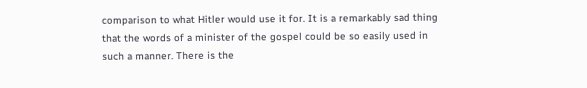comparison to what Hitler would use it for. It is a remarkably sad thing that the words of a minister of the gospel could be so easily used in such a manner. There is the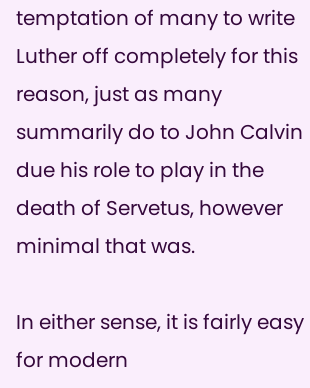temptation of many to write Luther off completely for this reason, just as many summarily do to John Calvin due his role to play in the death of Servetus, however minimal that was.

In either sense, it is fairly easy for modern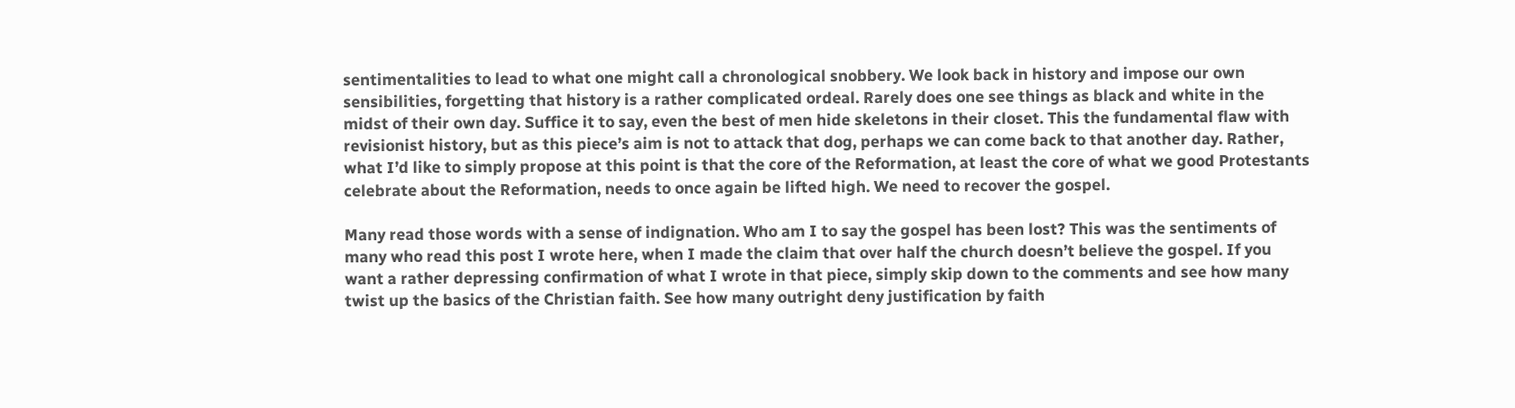sentimentalities to lead to what one might call a chronological snobbery. We look back in history and impose our own sensibilities, forgetting that history is a rather complicated ordeal. Rarely does one see things as black and white in the midst of their own day. Suffice it to say, even the best of men hide skeletons in their closet. This the fundamental flaw with revisionist history, but as this piece’s aim is not to attack that dog, perhaps we can come back to that another day. Rather, what I’d like to simply propose at this point is that the core of the Reformation, at least the core of what we good Protestants celebrate about the Reformation, needs to once again be lifted high. We need to recover the gospel.

Many read those words with a sense of indignation. Who am I to say the gospel has been lost? This was the sentiments of many who read this post I wrote here, when I made the claim that over half the church doesn’t believe the gospel. If you want a rather depressing confirmation of what I wrote in that piece, simply skip down to the comments and see how many twist up the basics of the Christian faith. See how many outright deny justification by faith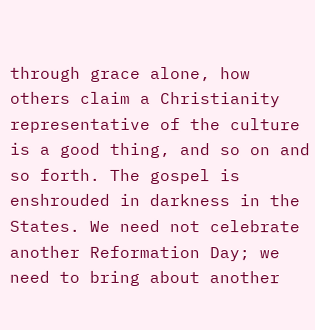through grace alone, how others claim a Christianity representative of the culture is a good thing, and so on and so forth. The gospel is enshrouded in darkness in the States. We need not celebrate another Reformation Day; we need to bring about another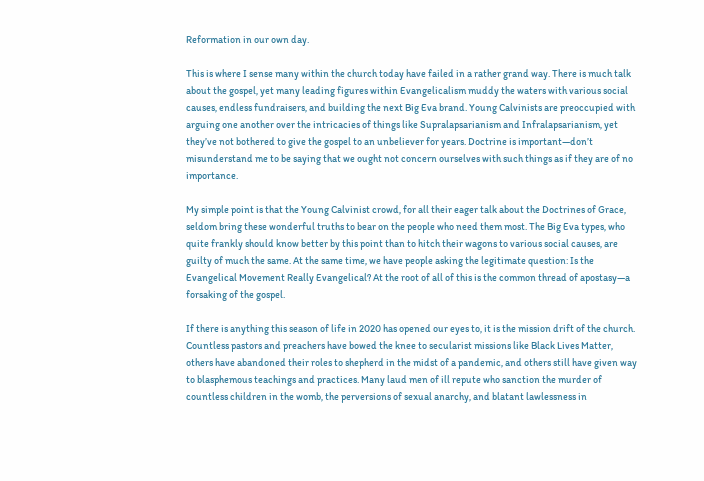Reformation in our own day.

This is where I sense many within the church today have failed in a rather grand way. There is much talk about the gospel, yet many leading figures within Evangelicalism muddy the waters with various social causes, endless fundraisers, and building the next Big Eva brand. Young Calvinists are preoccupied with arguing one another over the intricacies of things like Supralapsarianism and Infralapsarianism, yet they’ve not bothered to give the gospel to an unbeliever for years. Doctrine is important—don’t misunderstand me to be saying that we ought not concern ourselves with such things as if they are of no importance.

My simple point is that the Young Calvinist crowd, for all their eager talk about the Doctrines of Grace, seldom bring these wonderful truths to bear on the people who need them most. The Big Eva types, who quite frankly should know better by this point than to hitch their wagons to various social causes, are guilty of much the same. At the same time, we have people asking the legitimate question: Is the Evangelical Movement Really Evangelical? At the root of all of this is the common thread of apostasy—a forsaking of the gospel.

If there is anything this season of life in 2020 has opened our eyes to, it is the mission drift of the church. Countless pastors and preachers have bowed the knee to secularist missions like Black Lives Matter, others have abandoned their roles to shepherd in the midst of a pandemic, and others still have given way to blasphemous teachings and practices. Many laud men of ill repute who sanction the murder of countless children in the womb, the perversions of sexual anarchy, and blatant lawlessness in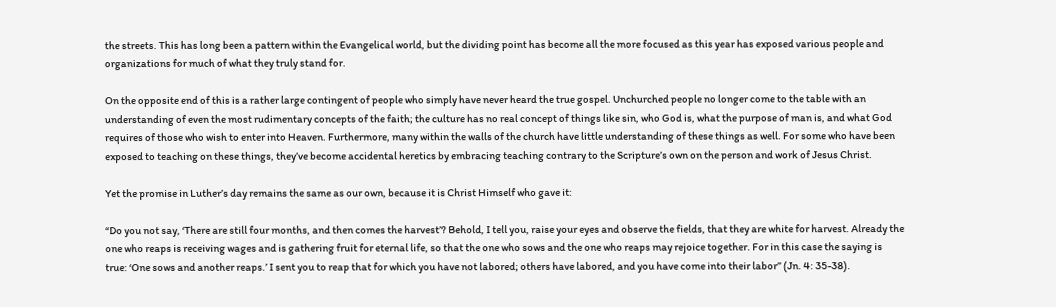the streets. This has long been a pattern within the Evangelical world, but the dividing point has become all the more focused as this year has exposed various people and organizations for much of what they truly stand for.

On the opposite end of this is a rather large contingent of people who simply have never heard the true gospel. Unchurched people no longer come to the table with an understanding of even the most rudimentary concepts of the faith; the culture has no real concept of things like sin, who God is, what the purpose of man is, and what God requires of those who wish to enter into Heaven. Furthermore, many within the walls of the church have little understanding of these things as well. For some who have been exposed to teaching on these things, they’ve become accidental heretics by embracing teaching contrary to the Scripture’s own on the person and work of Jesus Christ.

Yet the promise in Luther’s day remains the same as our own, because it is Christ Himself who gave it:

“Do you not say, ‘There are still four months, and then comes the harvest’? Behold, I tell you, raise your eyes and observe the fields, that they are white for harvest. Already the one who reaps is receiving wages and is gathering fruit for eternal life, so that the one who sows and the one who reaps may rejoice together. For in this case the saying is true: ‘One sows and another reaps.’ I sent you to reap that for which you have not labored; others have labored, and you have come into their labor” (Jn. 4: 35-38).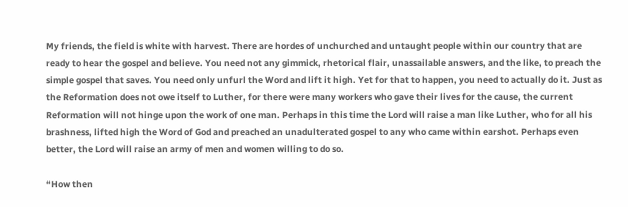My friends, the field is white with harvest. There are hordes of unchurched and untaught people within our country that are ready to hear the gospel and believe. You need not any gimmick, rhetorical flair, unassailable answers, and the like, to preach the simple gospel that saves. You need only unfurl the Word and lift it high. Yet for that to happen, you need to actually do it. Just as the Reformation does not owe itself to Luther, for there were many workers who gave their lives for the cause, the current Reformation will not hinge upon the work of one man. Perhaps in this time the Lord will raise a man like Luther, who for all his brashness, lifted high the Word of God and preached an unadulterated gospel to any who came within earshot. Perhaps even better, the Lord will raise an army of men and women willing to do so.

“How then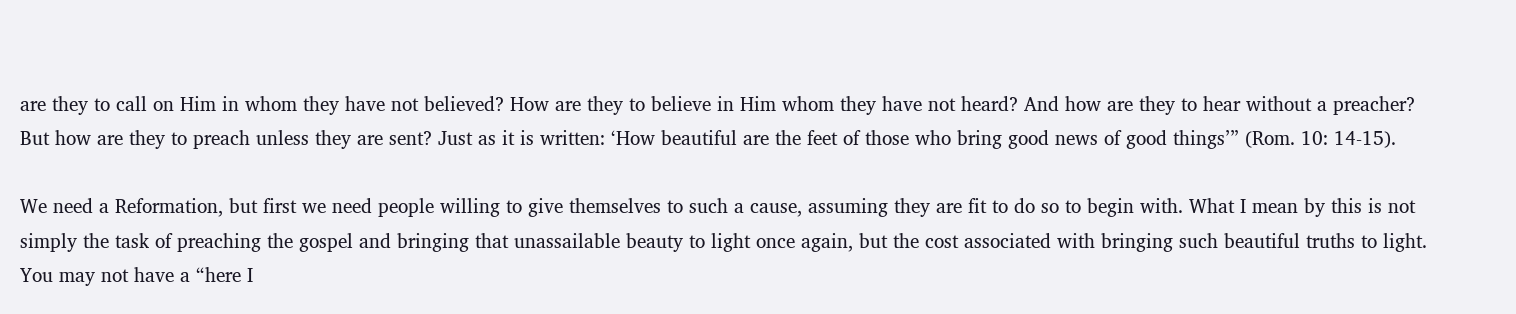are they to call on Him in whom they have not believed? How are they to believe in Him whom they have not heard? And how are they to hear without a preacher? But how are they to preach unless they are sent? Just as it is written: ‘How beautiful are the feet of those who bring good news of good things’” (Rom. 10: 14-15).

We need a Reformation, but first we need people willing to give themselves to such a cause, assuming they are fit to do so to begin with. What I mean by this is not simply the task of preaching the gospel and bringing that unassailable beauty to light once again, but the cost associated with bringing such beautiful truths to light. You may not have a “here I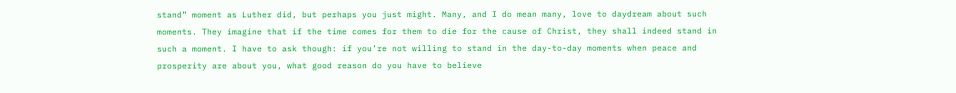stand” moment as Luther did, but perhaps you just might. Many, and I do mean many, love to daydream about such moments. They imagine that if the time comes for them to die for the cause of Christ, they shall indeed stand in such a moment. I have to ask though: if you’re not willing to stand in the day-to-day moments when peace and prosperity are about you, what good reason do you have to believe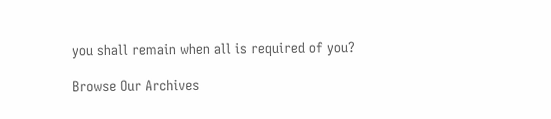you shall remain when all is required of you?

Browse Our Archives